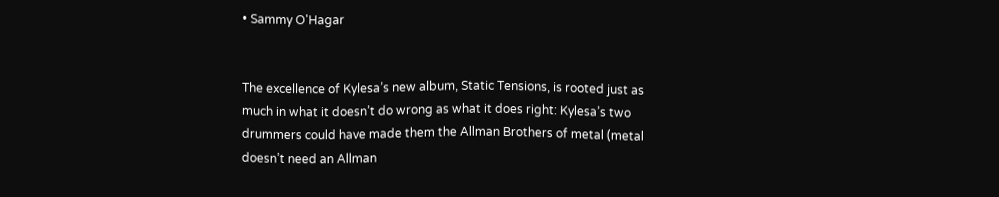• Sammy O'Hagar


The excellence of Kylesa’s new album, Static Tensions, is rooted just as much in what it doesn’t do wrong as what it does right: Kylesa’s two drummers could have made them the Allman Brothers of metal (metal doesn’t need an Allman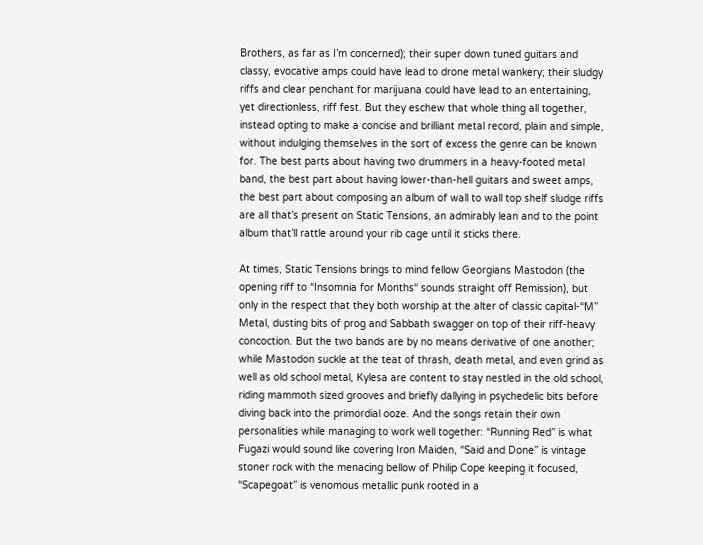Brothers, as far as I’m concerned); their super down tuned guitars and classy, evocative amps could have lead to drone metal wankery; their sludgy riffs and clear penchant for marijuana could have lead to an entertaining, yet directionless, riff fest. But they eschew that whole thing all together, instead opting to make a concise and brilliant metal record, plain and simple, without indulging themselves in the sort of excess the genre can be known for. The best parts about having two drummers in a heavy-footed metal band, the best part about having lower-than-hell guitars and sweet amps, the best part about composing an album of wall to wall top shelf sludge riffs are all that’s present on Static Tensions, an admirably lean and to the point album that’ll rattle around your rib cage until it sticks there.

At times, Static Tensions brings to mind fellow Georgians Mastodon (the opening riff to “Insomnia for Months“ sounds straight off Remission), but only in the respect that they both worship at the alter of classic capital-“M” Metal, dusting bits of prog and Sabbath swagger on top of their riff-heavy concoction. But the two bands are by no means derivative of one another; while Mastodon suckle at the teat of thrash, death metal, and even grind as well as old school metal, Kylesa are content to stay nestled in the old school, riding mammoth sized grooves and briefly dallying in psychedelic bits before diving back into the primordial ooze. And the songs retain their own personalities while managing to work well together: “Running Red” is what Fugazi would sound like covering Iron Maiden, “Said and Done” is vintage stoner rock with the menacing bellow of Philip Cope keeping it focused, “Scapegoat” is venomous metallic punk rooted in a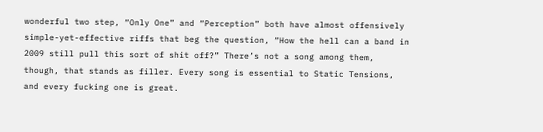wonderful two step, “Only One” and “Perception” both have almost offensively simple-yet-effective riffs that beg the question, “How the hell can a band in 2009 still pull this sort of shit off?” There’s not a song among them, though, that stands as filler. Every song is essential to Static Tensions, and every fucking one is great.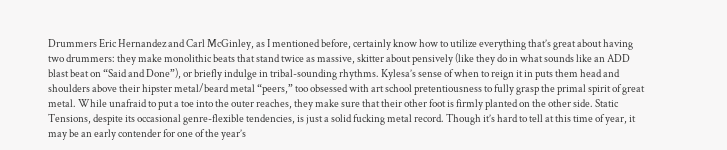Drummers Eric Hernandez and Carl McGinley, as I mentioned before, certainly know how to utilize everything that’s great about having two drummers: they make monolithic beats that stand twice as massive, skitter about pensively (like they do in what sounds like an ADD blast beat on “Said and Done”), or briefly indulge in tribal-sounding rhythms. Kylesa’s sense of when to reign it in puts them head and shoulders above their hipster metal/beard metal “peers,” too obsessed with art school pretentiousness to fully grasp the primal spirit of great metal. While unafraid to put a toe into the outer reaches, they make sure that their other foot is firmly planted on the other side. Static Tensions, despite its occasional genre-flexible tendencies, is just a solid fucking metal record. Though it’s hard to tell at this time of year, it may be an early contender for one of the year’s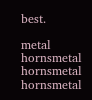best.

metal hornsmetal hornsmetal hornsmetal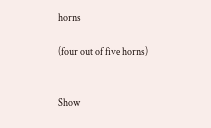horns

(four out of five horns)


Show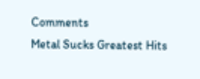Comments
Metal Sucks Greatest Hits